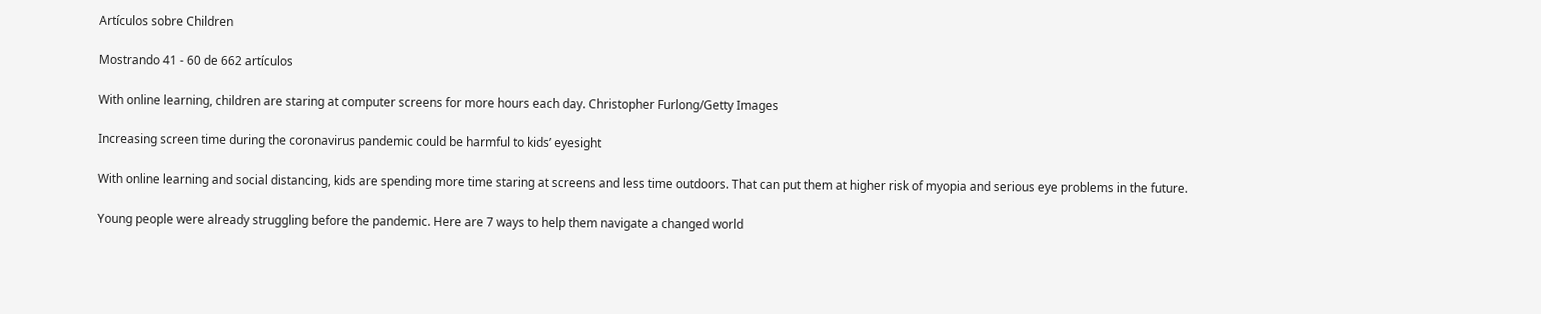Artículos sobre Children

Mostrando 41 - 60 de 662 artículos

With online learning, children are staring at computer screens for more hours each day. Christopher Furlong/Getty Images

Increasing screen time during the coronavirus pandemic could be harmful to kids’ eyesight

With online learning and social distancing, kids are spending more time staring at screens and less time outdoors. That can put them at higher risk of myopia and serious eye problems in the future.

Young people were already struggling before the pandemic. Here are 7 ways to help them navigate a changed world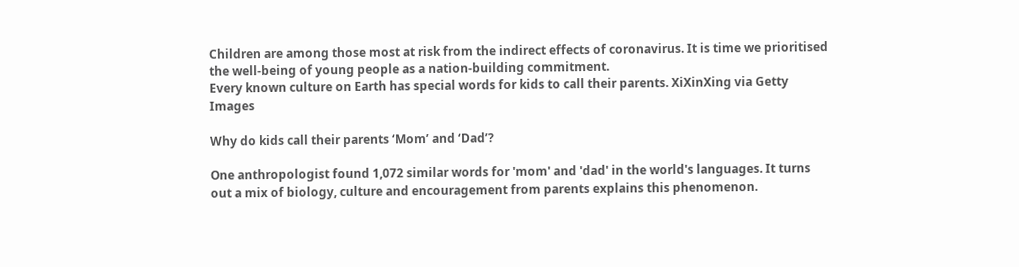Children are among those most at risk from the indirect effects of coronavirus. It is time we prioritised the well-being of young people as a nation-building commitment.
Every known culture on Earth has special words for kids to call their parents. XiXinXing via Getty Images

Why do kids call their parents ‘Mom’ and ‘Dad’?

One anthropologist found 1,072 similar words for 'mom' and 'dad' in the world's languages. It turns out a mix of biology, culture and encouragement from parents explains this phenomenon.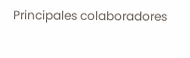Principales colaboradores